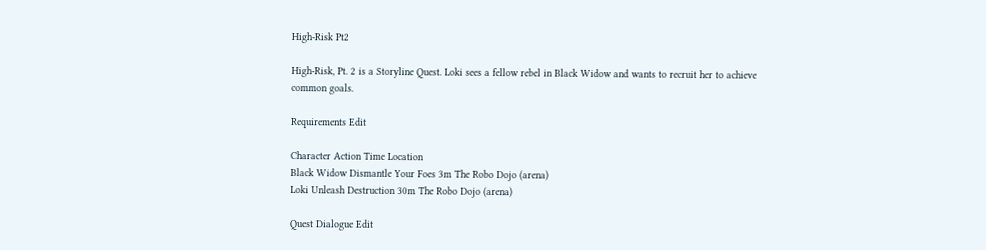High-Risk Pt2

High-Risk, Pt. 2 is a Storyline Quest. Loki sees a fellow rebel in Black Widow and wants to recruit her to achieve common goals.

Requirements Edit

Character Action Time Location
Black Widow Dismantle Your Foes 3m The Robo Dojo (arena)
Loki Unleash Destruction 30m The Robo Dojo (arena)

Quest Dialogue Edit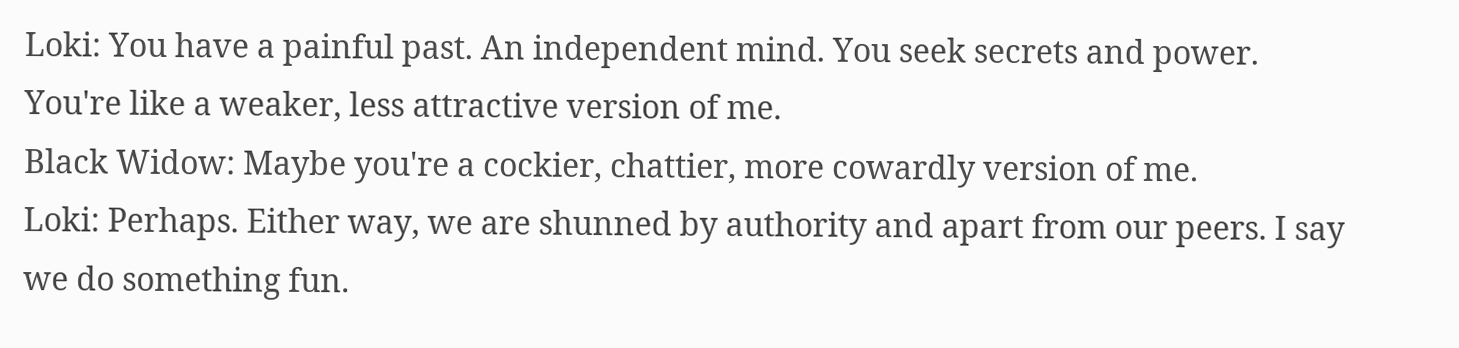Loki: You have a painful past. An independent mind. You seek secrets and power. You're like a weaker, less attractive version of me.
Black Widow: Maybe you're a cockier, chattier, more cowardly version of me.
Loki: Perhaps. Either way, we are shunned by authority and apart from our peers. I say we do something fun.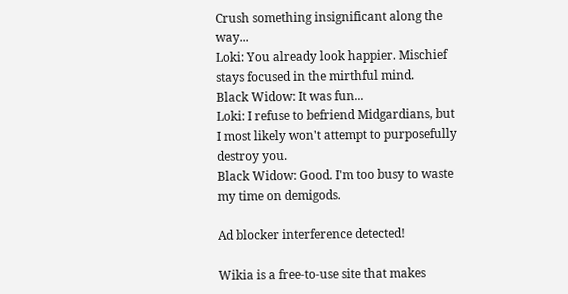Crush something insignificant along the way...
Loki: You already look happier. Mischief stays focused in the mirthful mind.
Black Widow: It was fun...
Loki: I refuse to befriend Midgardians, but I most likely won't attempt to purposefully destroy you.
Black Widow: Good. I'm too busy to waste my time on demigods.

Ad blocker interference detected!

Wikia is a free-to-use site that makes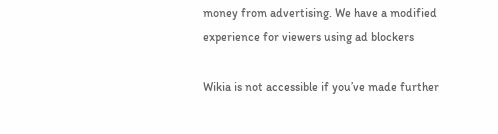money from advertising. We have a modified experience for viewers using ad blockers

Wikia is not accessible if you’ve made further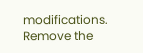modifications. Remove the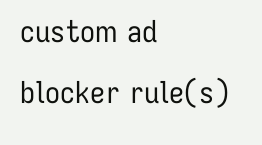custom ad blocker rule(s)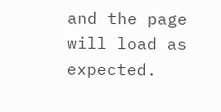and the page will load as expected.